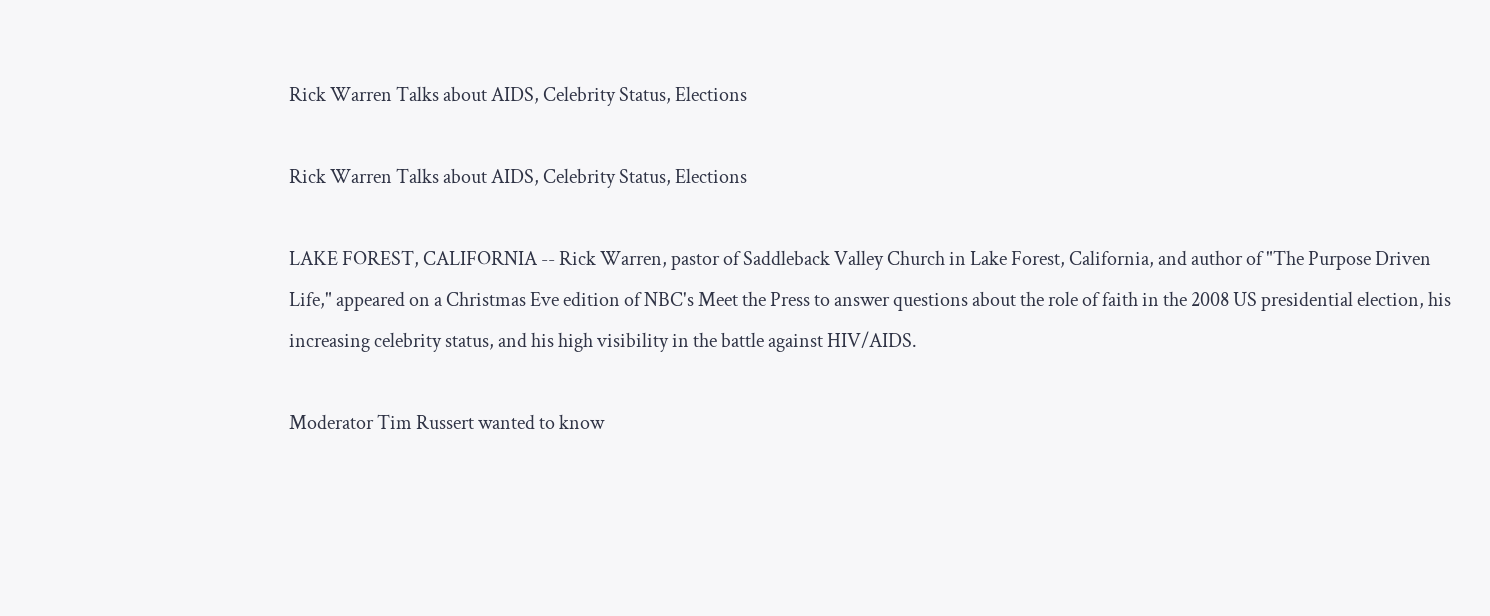Rick Warren Talks about AIDS, Celebrity Status, Elections

Rick Warren Talks about AIDS, Celebrity Status, Elections

LAKE FOREST, CALIFORNIA -- Rick Warren, pastor of Saddleback Valley Church in Lake Forest, California, and author of "The Purpose Driven Life," appeared on a Christmas Eve edition of NBC's Meet the Press to answer questions about the role of faith in the 2008 US presidential election, his increasing celebrity status, and his high visibility in the battle against HIV/AIDS.

Moderator Tim Russert wanted to know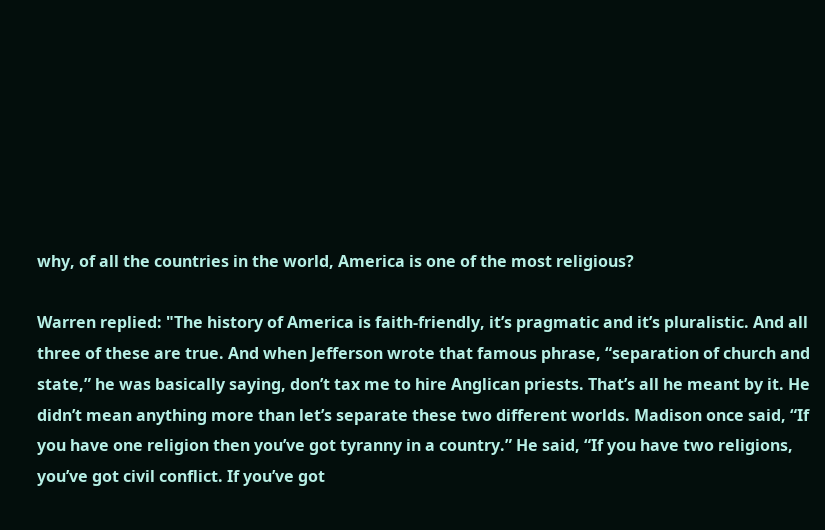why, of all the countries in the world, America is one of the most religious?

Warren replied: "The history of America is faith-friendly, it’s pragmatic and it’s pluralistic. And all three of these are true. And when Jefferson wrote that famous phrase, “separation of church and state,” he was basically saying, don’t tax me to hire Anglican priests. That’s all he meant by it. He didn’t mean anything more than let’s separate these two different worlds. Madison once said, “If you have one religion then you’ve got tyranny in a country.” He said, “If you have two religions, you’ve got civil conflict. If you’ve got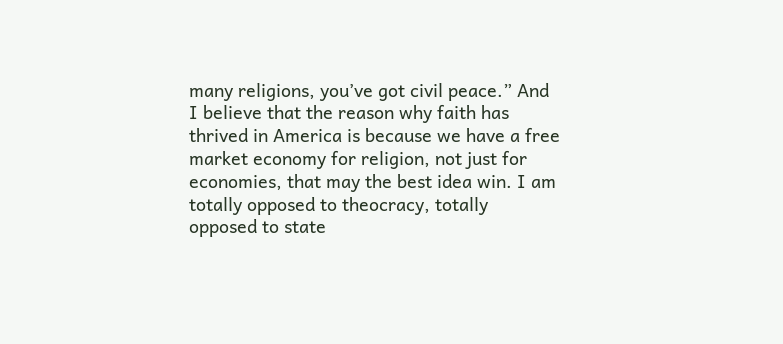many religions, you’ve got civil peace.” And I believe that the reason why faith has thrived in America is because we have a free market economy for religion, not just for economies, that may the best idea win. I am totally opposed to theocracy, totally opposed to state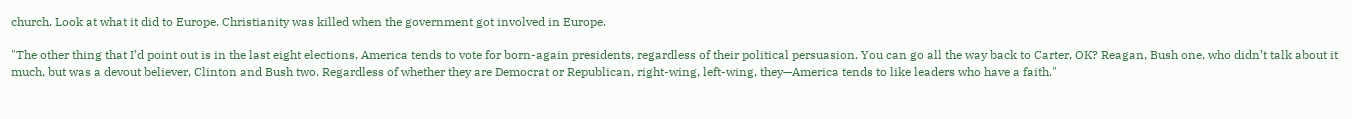church. Look at what it did to Europe. Christianity was killed when the government got involved in Europe.

"The other thing that I’d point out is in the last eight elections, America tends to vote for born-again presidents, regardless of their political persuasion. You can go all the way back to Carter, OK? Reagan, Bush one, who didn’t talk about it much, but was a devout believer, Clinton and Bush two. Regardless of whether they are Democrat or Republican, right-wing, left-wing, they—America tends to like leaders who have a faith."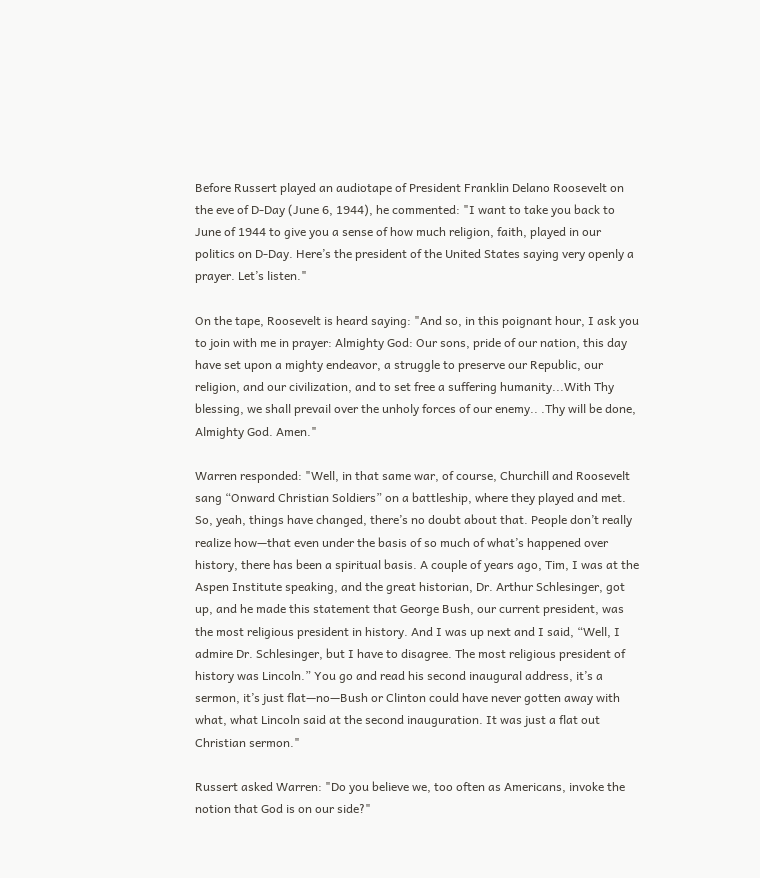Before Russert played an audiotape of President Franklin Delano Roosevelt on the eve of D-Day (June 6, 1944), he commented: "I want to take you back to June of 1944 to give you a sense of how much religion, faith, played in our politics on D-Day. Here’s the president of the United States saying very openly a prayer. Let’s listen."

On the tape, Roosevelt is heard saying: "And so, in this poignant hour, I ask you to join with me in prayer: Almighty God: Our sons, pride of our nation, this day have set upon a mighty endeavor, a struggle to preserve our Republic, our religion, and our civilization, and to set free a suffering humanity...With Thy blessing, we shall prevail over the unholy forces of our enemy.. .Thy will be done, Almighty God. Amen."

Warren responded: "Well, in that same war, of course, Churchill and Roosevelt sang “Onward Christian Soldiers” on a battleship, where they played and met. So, yeah, things have changed, there’s no doubt about that. People don’t really realize how—that even under the basis of so much of what’s happened over history, there has been a spiritual basis. A couple of years ago, Tim, I was at the Aspen Institute speaking, and the great historian, Dr. Arthur Schlesinger, got up, and he made this statement that George Bush, our current president, was the most religious president in history. And I was up next and I said, “Well, I admire Dr. Schlesinger, but I have to disagree. The most religious president of history was Lincoln.” You go and read his second inaugural address, it’s a sermon, it’s just flat—no—Bush or Clinton could have never gotten away with what, what Lincoln said at the second inauguration. It was just a flat out Christian sermon."

Russert asked Warren: "Do you believe we, too often as Americans, invoke the notion that God is on our side?"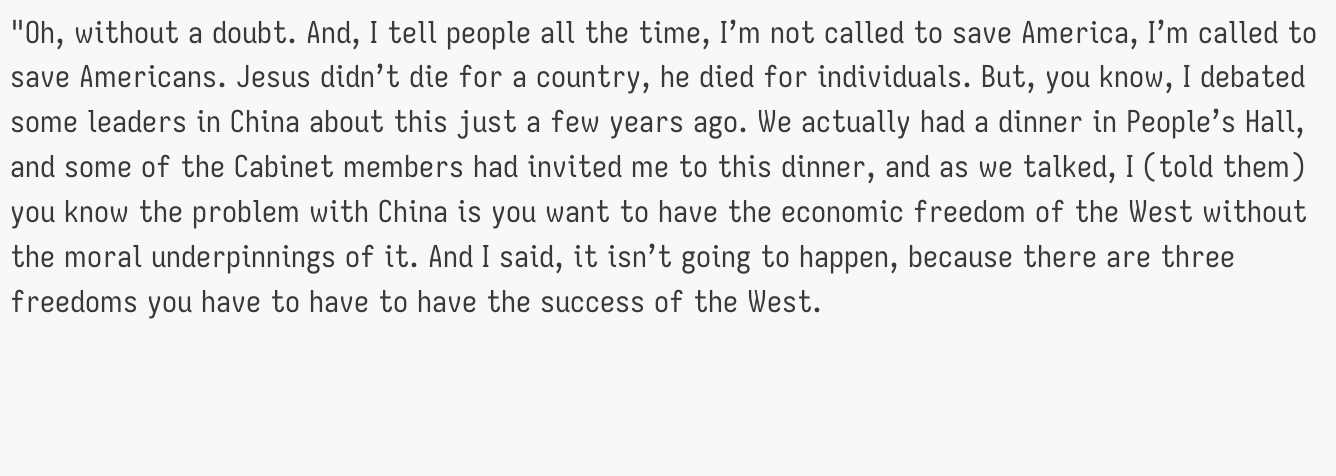"Oh, without a doubt. And, I tell people all the time, I’m not called to save America, I’m called to save Americans. Jesus didn’t die for a country, he died for individuals. But, you know, I debated some leaders in China about this just a few years ago. We actually had a dinner in People’s Hall, and some of the Cabinet members had invited me to this dinner, and as we talked, I (told them) you know the problem with China is you want to have the economic freedom of the West without the moral underpinnings of it. And I said, it isn’t going to happen, because there are three freedoms you have to have to have the success of the West.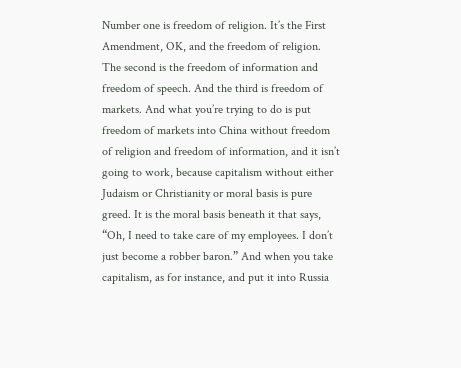Number one is freedom of religion. It’s the First Amendment, OK, and the freedom of religion. The second is the freedom of information and freedom of speech. And the third is freedom of markets. And what you’re trying to do is put freedom of markets into China without freedom of religion and freedom of information, and it isn’t going to work, because capitalism without either Judaism or Christianity or moral basis is pure greed. It is the moral basis beneath it that says, “Oh, I need to take care of my employees. I don’t just become a robber baron.” And when you take capitalism, as for instance, and put it into Russia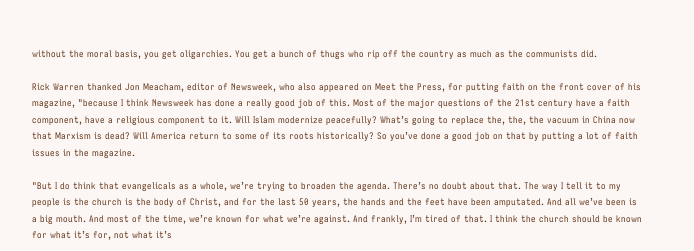without the moral basis, you get oligarchies. You get a bunch of thugs who rip off the country as much as the communists did.

Rick Warren thanked Jon Meacham, editor of Newsweek, who also appeared on Meet the Press, for putting faith on the front cover of his magazine, "because I think Newsweek has done a really good job of this. Most of the major questions of the 21st century have a faith component, have a religious component to it. Will Islam modernize peacefully? What’s going to replace the, the, the vacuum in China now that Marxism is dead? Will America return to some of its roots historically? So you’ve done a good job on that by putting a lot of faith issues in the magazine.

"But I do think that evangelicals as a whole, we’re trying to broaden the agenda. There’s no doubt about that. The way I tell it to my people is the church is the body of Christ, and for the last 50 years, the hands and the feet have been amputated. And all we’ve been is a big mouth. And most of the time, we’re known for what we’re against. And frankly, I’m tired of that. I think the church should be known for what it’s for, not what it’s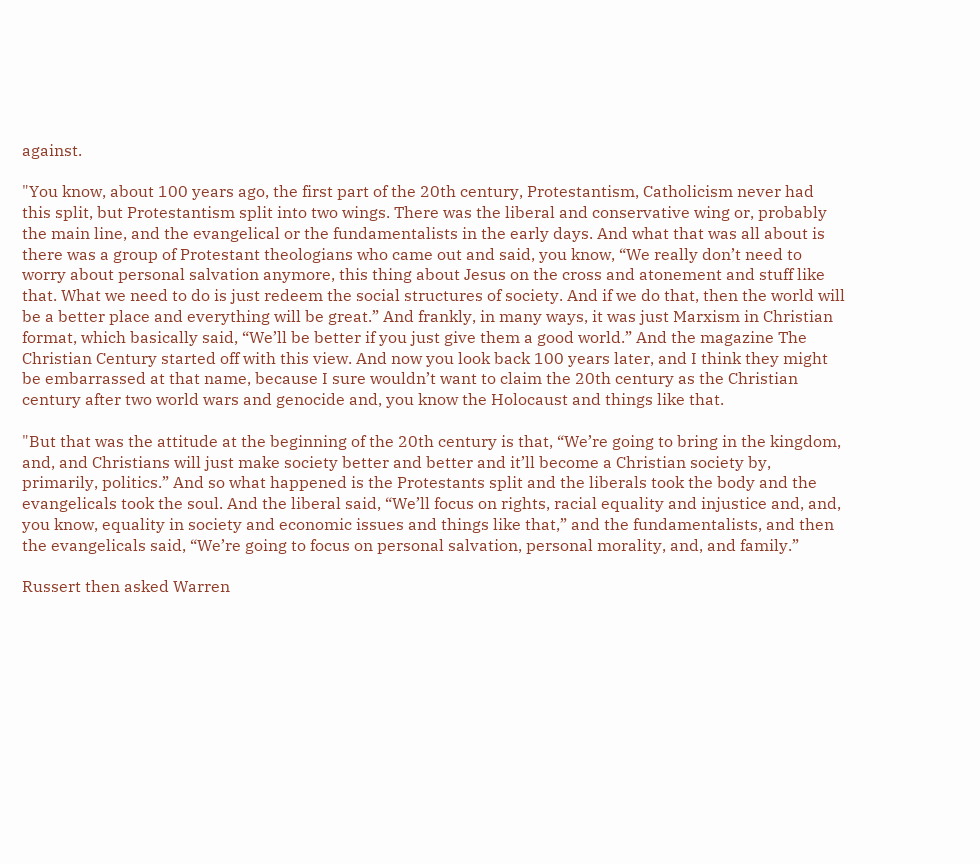against.

"You know, about 100 years ago, the first part of the 20th century, Protestantism, Catholicism never had this split, but Protestantism split into two wings. There was the liberal and conservative wing or, probably the main line, and the evangelical or the fundamentalists in the early days. And what that was all about is there was a group of Protestant theologians who came out and said, you know, “We really don’t need to worry about personal salvation anymore, this thing about Jesus on the cross and atonement and stuff like that. What we need to do is just redeem the social structures of society. And if we do that, then the world will be a better place and everything will be great.” And frankly, in many ways, it was just Marxism in Christian format, which basically said, “We’ll be better if you just give them a good world.” And the magazine The Christian Century started off with this view. And now you look back 100 years later, and I think they might be embarrassed at that name, because I sure wouldn’t want to claim the 20th century as the Christian century after two world wars and genocide and, you know the Holocaust and things like that.

"But that was the attitude at the beginning of the 20th century is that, “We’re going to bring in the kingdom, and, and Christians will just make society better and better and it’ll become a Christian society by, primarily, politics.” And so what happened is the Protestants split and the liberals took the body and the evangelicals took the soul. And the liberal said, “We’ll focus on rights, racial equality and injustice and, and, you know, equality in society and economic issues and things like that,” and the fundamentalists, and then the evangelicals said, “We’re going to focus on personal salvation, personal morality, and, and family.”

Russert then asked Warren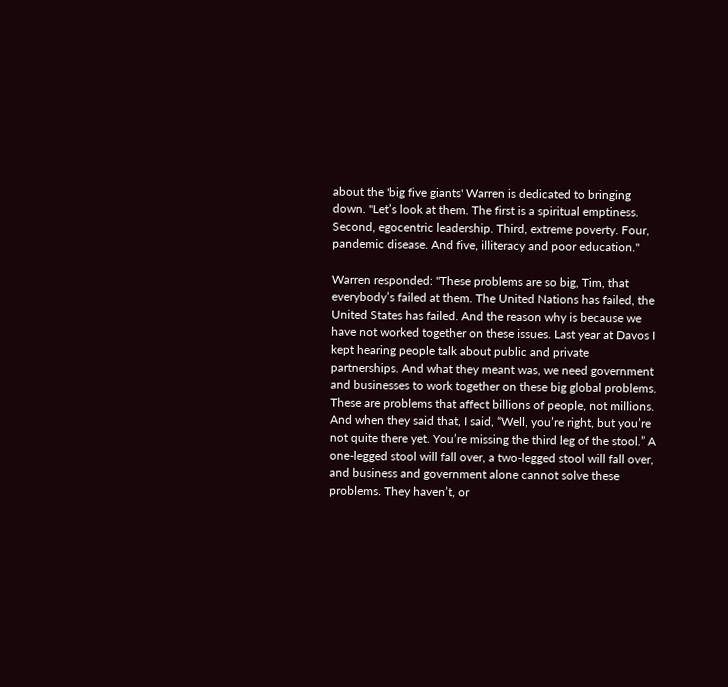about the 'big five giants' Warren is dedicated to bringing down. "Let’s look at them. The first is a spiritual emptiness. Second, egocentric leadership. Third, extreme poverty. Four, pandemic disease. And five, illiteracy and poor education."

Warren responded: "These problems are so big, Tim, that everybody’s failed at them. The United Nations has failed, the United States has failed. And the reason why is because we have not worked together on these issues. Last year at Davos I kept hearing people talk about public and private partnerships. And what they meant was, we need government and businesses to work together on these big global problems. These are problems that affect billions of people, not millions. And when they said that, I said, “Well, you’re right, but you’re not quite there yet. You’re missing the third leg of the stool.” A one-legged stool will fall over, a two-legged stool will fall over, and business and government alone cannot solve these problems. They haven’t, or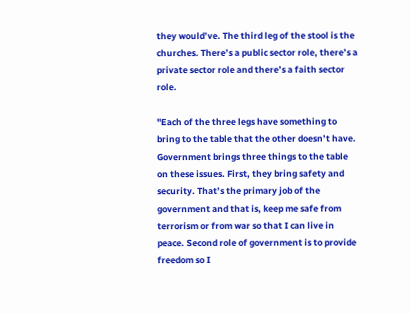they would’ve. The third leg of the stool is the churches. There’s a public sector role, there’s a private sector role and there’s a faith sector role.

"Each of the three legs have something to bring to the table that the other doesn’t have. Government brings three things to the table on these issues. First, they bring safety and security. That’s the primary job of the government and that is, keep me safe from terrorism or from war so that I can live in peace. Second role of government is to provide freedom so I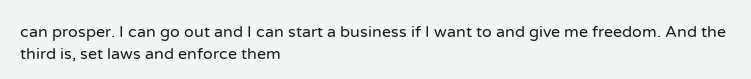can prosper. I can go out and I can start a business if I want to and give me freedom. And the third is, set laws and enforce them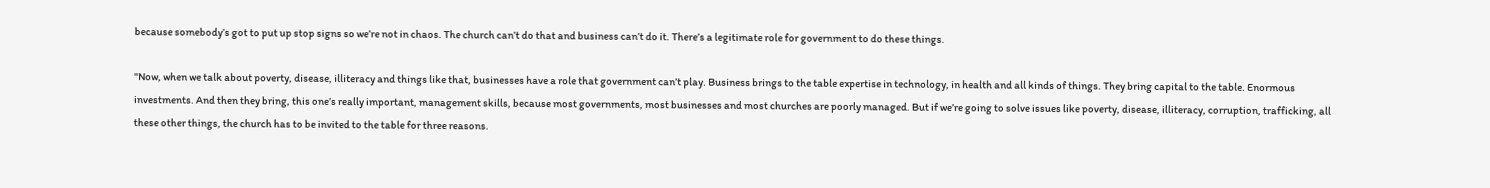because somebody’s got to put up stop signs so we’re not in chaos. The church can’t do that and business can’t do it. There’s a legitimate role for government to do these things.

"Now, when we talk about poverty, disease, illiteracy and things like that, businesses have a role that government can’t play. Business brings to the table expertise in technology, in health and all kinds of things. They bring capital to the table. Enormous investments. And then they bring, this one’s really important, management skills, because most governments, most businesses and most churches are poorly managed. But if we’re going to solve issues like poverty, disease, illiteracy, corruption, trafficking, all these other things, the church has to be invited to the table for three reasons.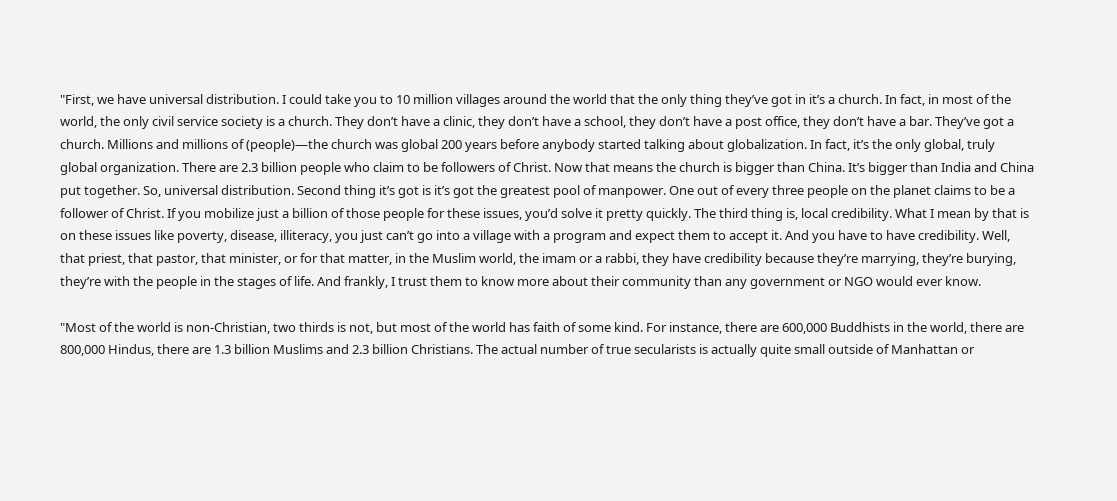"First, we have universal distribution. I could take you to 10 million villages around the world that the only thing they’ve got in it’s a church. In fact, in most of the world, the only civil service society is a church. They don’t have a clinic, they don’t have a school, they don’t have a post office, they don’t have a bar. They’ve got a church. Millions and millions of (people)—the church was global 200 years before anybody started talking about globalization. In fact, it’s the only global, truly global organization. There are 2.3 billion people who claim to be followers of Christ. Now that means the church is bigger than China. It’s bigger than India and China put together. So, universal distribution. Second thing it’s got is it’s got the greatest pool of manpower. One out of every three people on the planet claims to be a follower of Christ. If you mobilize just a billion of those people for these issues, you’d solve it pretty quickly. The third thing is, local credibility. What I mean by that is on these issues like poverty, disease, illiteracy, you just can’t go into a village with a program and expect them to accept it. And you have to have credibility. Well, that priest, that pastor, that minister, or for that matter, in the Muslim world, the imam or a rabbi, they have credibility because they’re marrying, they’re burying, they’re with the people in the stages of life. And frankly, I trust them to know more about their community than any government or NGO would ever know.

"Most of the world is non-Christian, two thirds is not, but most of the world has faith of some kind. For instance, there are 600,000 Buddhists in the world, there are 800,000 Hindus, there are 1.3 billion Muslims and 2.3 billion Christians. The actual number of true secularists is actually quite small outside of Manhattan or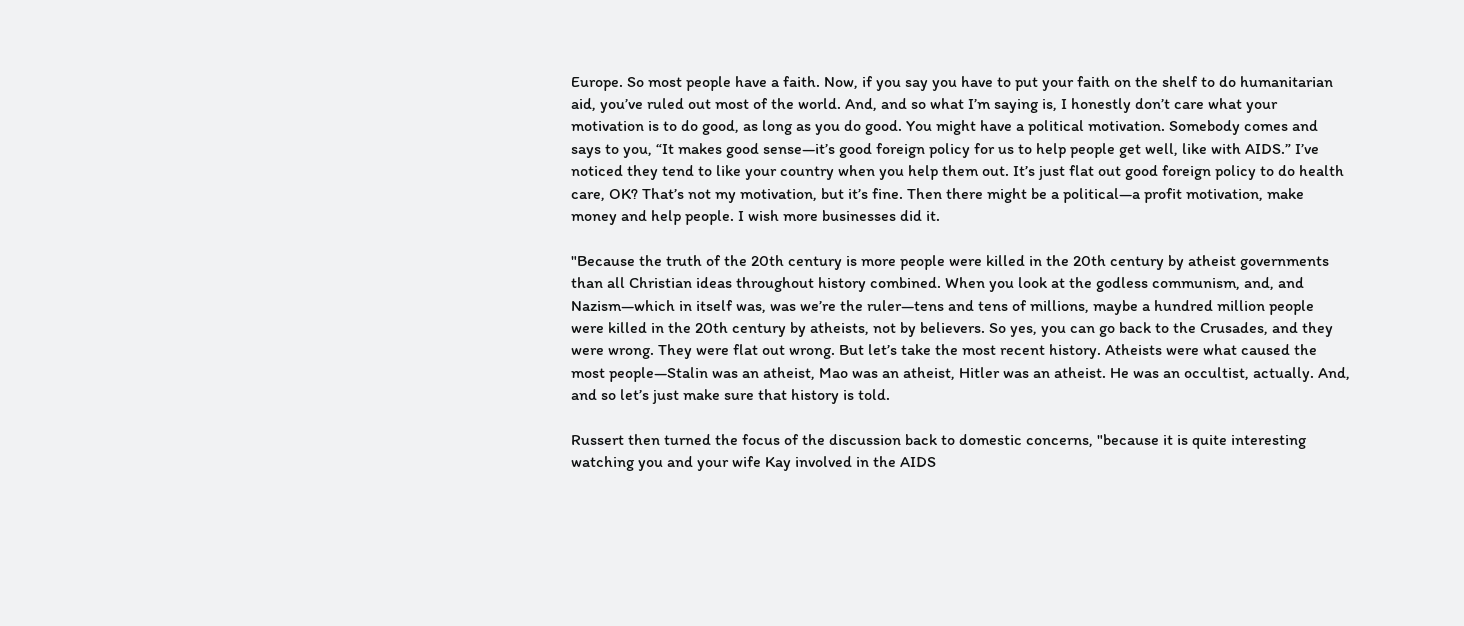Europe. So most people have a faith. Now, if you say you have to put your faith on the shelf to do humanitarian aid, you’ve ruled out most of the world. And, and so what I’m saying is, I honestly don’t care what your motivation is to do good, as long as you do good. You might have a political motivation. Somebody comes and says to you, “It makes good sense—it’s good foreign policy for us to help people get well, like with AIDS.” I’ve noticed they tend to like your country when you help them out. It’s just flat out good foreign policy to do health care, OK? That’s not my motivation, but it’s fine. Then there might be a political—a profit motivation, make money and help people. I wish more businesses did it.

"Because the truth of the 20th century is more people were killed in the 20th century by atheist governments than all Christian ideas throughout history combined. When you look at the godless communism, and, and Nazism—which in itself was, was we’re the ruler—tens and tens of millions, maybe a hundred million people were killed in the 20th century by atheists, not by believers. So yes, you can go back to the Crusades, and they were wrong. They were flat out wrong. But let’s take the most recent history. Atheists were what caused the most people—Stalin was an atheist, Mao was an atheist, Hitler was an atheist. He was an occultist, actually. And, and so let’s just make sure that history is told.

Russert then turned the focus of the discussion back to domestic concerns, "because it is quite interesting watching you and your wife Kay involved in the AIDS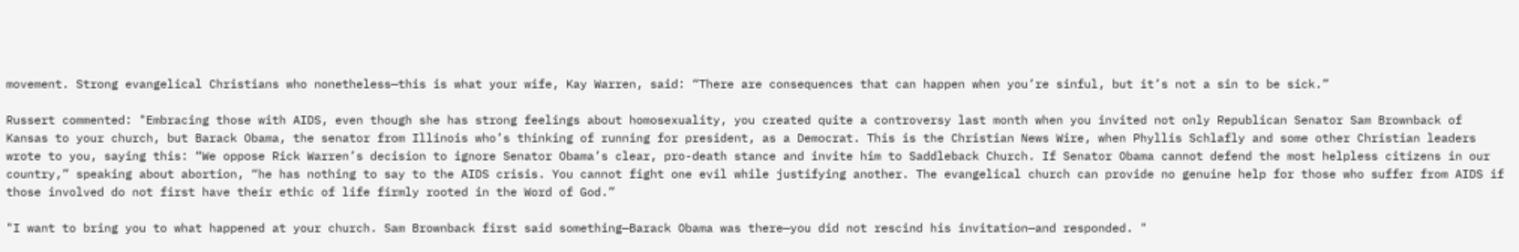movement. Strong evangelical Christians who nonetheless—this is what your wife, Kay Warren, said: “There are consequences that can happen when you’re sinful, but it’s not a sin to be sick.”

Russert commented: "Embracing those with AIDS, even though she has strong feelings about homosexuality, you created quite a controversy last month when you invited not only Republican Senator Sam Brownback of Kansas to your church, but Barack Obama, the senator from Illinois who’s thinking of running for president, as a Democrat. This is the Christian News Wire, when Phyllis Schlafly and some other Christian leaders wrote to you, saying this: “We oppose Rick Warren’s decision to ignore Senator Obama’s clear, pro-death stance and invite him to Saddleback Church. If Senator Obama cannot defend the most helpless citizens in our country,” speaking about abortion, “he has nothing to say to the AIDS crisis. You cannot fight one evil while justifying another. The evangelical church can provide no genuine help for those who suffer from AIDS if those involved do not first have their ethic of life firmly rooted in the Word of God.”

"I want to bring you to what happened at your church. Sam Brownback first said something—Barack Obama was there—you did not rescind his invitation—and responded. "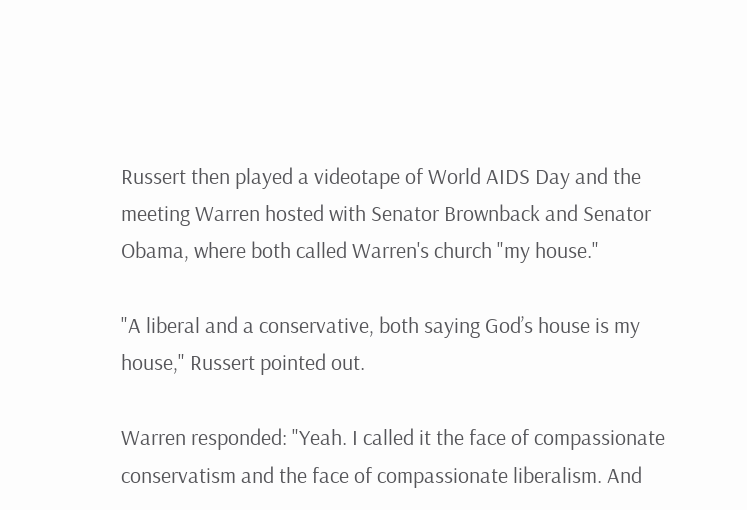Russert then played a videotape of World AIDS Day and the meeting Warren hosted with Senator Brownback and Senator Obama, where both called Warren's church "my house."

"A liberal and a conservative, both saying God’s house is my house," Russert pointed out.

Warren responded: "Yeah. I called it the face of compassionate conservatism and the face of compassionate liberalism. And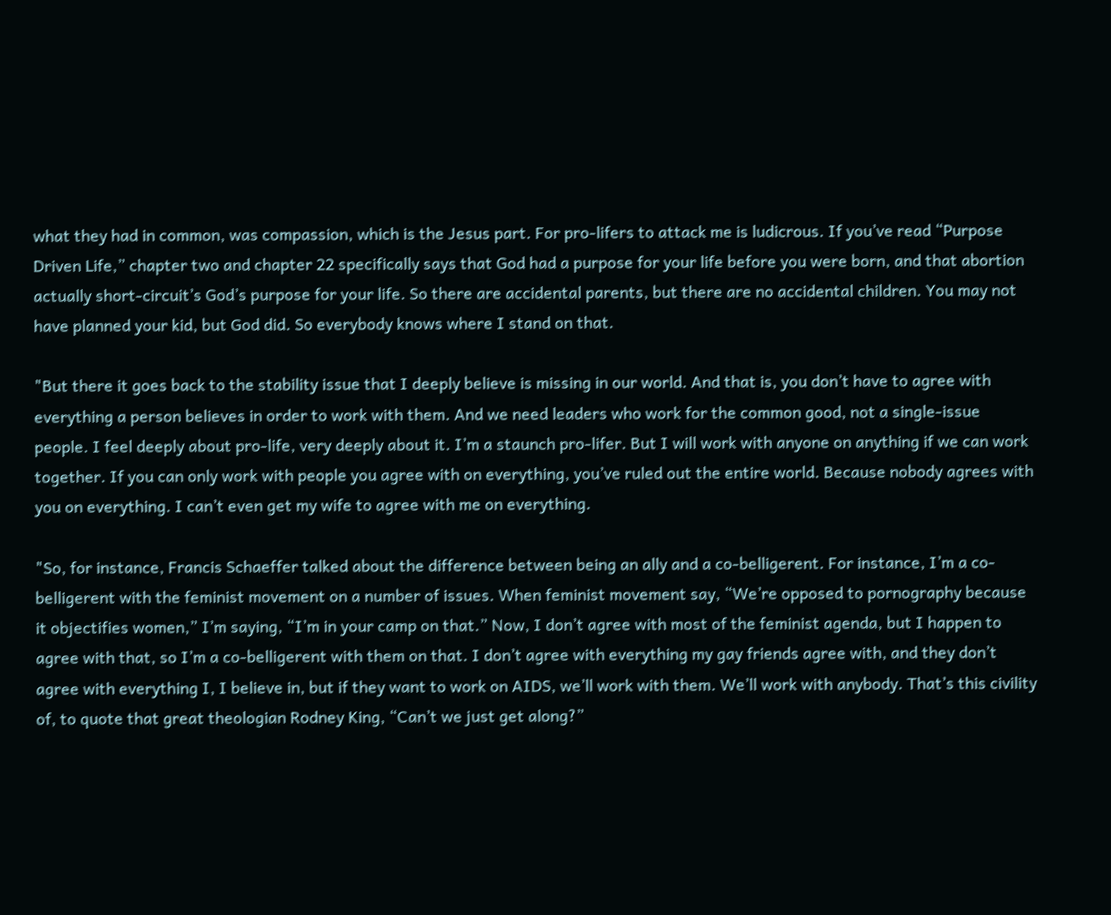what they had in common, was compassion, which is the Jesus part. For pro-lifers to attack me is ludicrous. If you’ve read “Purpose Driven Life,” chapter two and chapter 22 specifically says that God had a purpose for your life before you were born, and that abortion actually short-circuit’s God’s purpose for your life. So there are accidental parents, but there are no accidental children. You may not have planned your kid, but God did. So everybody knows where I stand on that.

"But there it goes back to the stability issue that I deeply believe is missing in our world. And that is, you don’t have to agree with everything a person believes in order to work with them. And we need leaders who work for the common good, not a single-issue people. I feel deeply about pro-life, very deeply about it. I’m a staunch pro-lifer. But I will work with anyone on anything if we can work together. If you can only work with people you agree with on everything, you’ve ruled out the entire world. Because nobody agrees with you on everything. I can’t even get my wife to agree with me on everything.

"So, for instance, Francis Schaeffer talked about the difference between being an ally and a co-belligerent. For instance, I’m a co-belligerent with the feminist movement on a number of issues. When feminist movement say, “We’re opposed to pornography because it objectifies women,” I’m saying, “I’m in your camp on that.” Now, I don’t agree with most of the feminist agenda, but I happen to agree with that, so I’m a co-belligerent with them on that. I don’t agree with everything my gay friends agree with, and they don’t agree with everything I, I believe in, but if they want to work on AIDS, we’ll work with them. We’ll work with anybody. That’s this civility of, to quote that great theologian Rodney King, “Can’t we just get along?”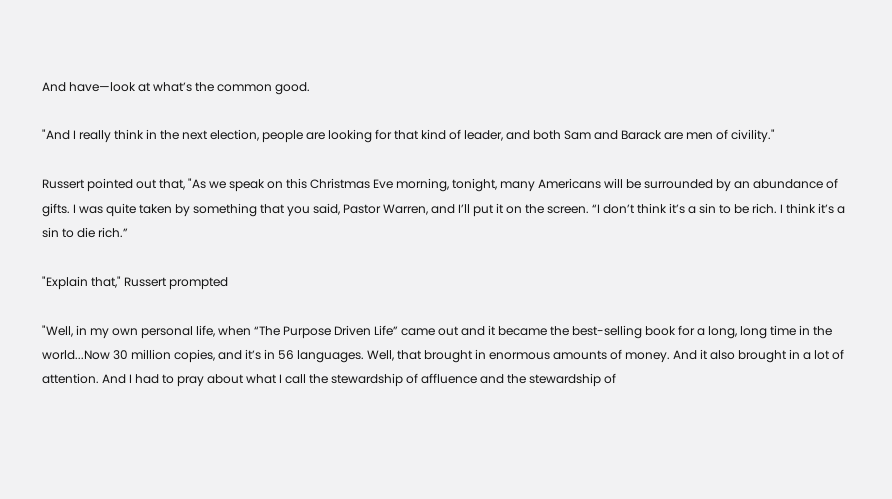And have—look at what’s the common good.

"And I really think in the next election, people are looking for that kind of leader, and both Sam and Barack are men of civility."

Russert pointed out that, "As we speak on this Christmas Eve morning, tonight, many Americans will be surrounded by an abundance of gifts. I was quite taken by something that you said, Pastor Warren, and I’ll put it on the screen. “I don’t think it’s a sin to be rich. I think it’s a sin to die rich.”

"Explain that," Russert prompted

"Well, in my own personal life, when “The Purpose Driven Life” came out and it became the best-selling book for a long, long time in the world...Now 30 million copies, and it’s in 56 languages. Well, that brought in enormous amounts of money. And it also brought in a lot of attention. And I had to pray about what I call the stewardship of affluence and the stewardship of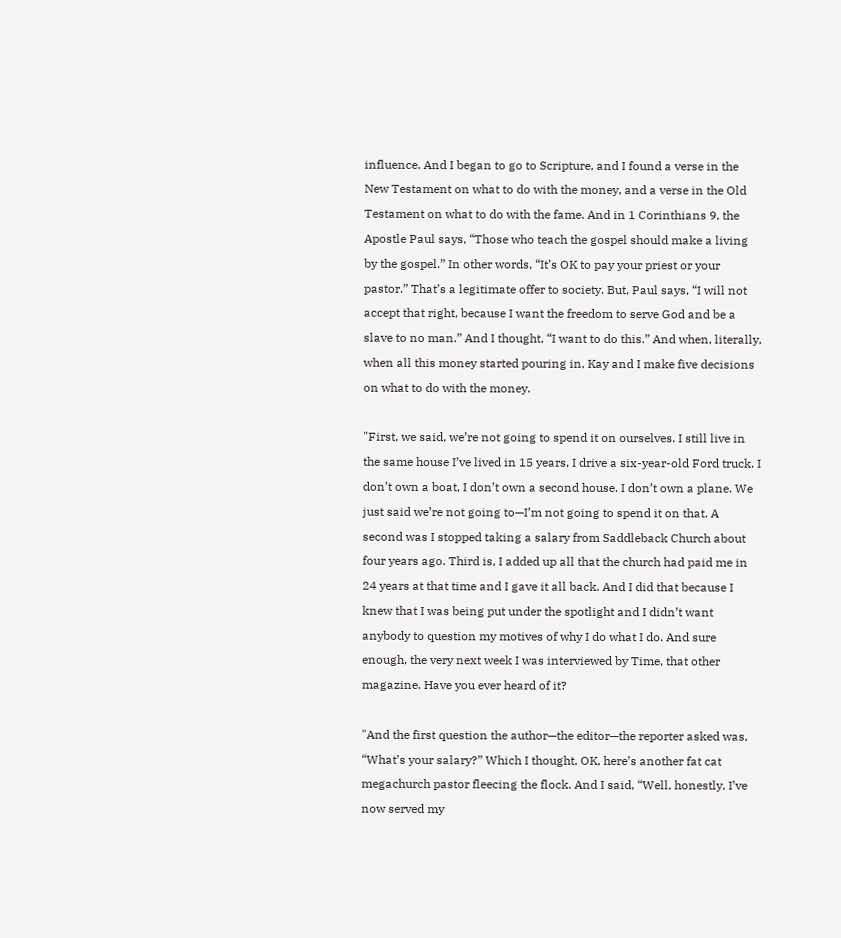influence. And I began to go to Scripture, and I found a verse in the New Testament on what to do with the money, and a verse in the Old Testament on what to do with the fame. And in 1 Corinthians 9, the Apostle Paul says, “Those who teach the gospel should make a living by the gospel.” In other words, “It’s OK to pay your priest or your pastor.” That’s a legitimate offer to society. But, Paul says, “I will not accept that right, because I want the freedom to serve God and be a slave to no man.” And I thought, “I want to do this.” And when, literally, when all this money started pouring in, Kay and I make five decisions on what to do with the money.

"First, we said, we’re not going to spend it on ourselves. I still live in the same house I’ve lived in 15 years, I drive a six-year-old Ford truck. I don’t own a boat, I don’t own a second house. I don’t own a plane. We just said we’re not going to—I’m not going to spend it on that. A second was I stopped taking a salary from Saddleback Church about four years ago. Third is, I added up all that the church had paid me in 24 years at that time and I gave it all back. And I did that because I knew that I was being put under the spotlight and I didn’t want anybody to question my motives of why I do what I do. And sure enough, the very next week I was interviewed by Time, that other magazine. Have you ever heard of it?

"And the first question the author—the editor—the reporter asked was, “What’s your salary?” Which I thought, OK, here’s another fat cat megachurch pastor fleecing the flock. And I said, “Well, honestly, I’ve now served my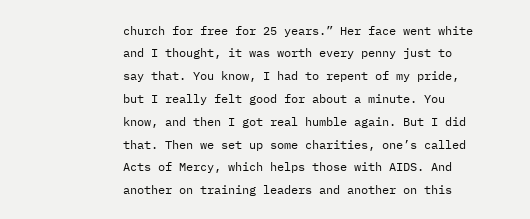church for free for 25 years.” Her face went white and I thought, it was worth every penny just to say that. You know, I had to repent of my pride, but I really felt good for about a minute. You know, and then I got real humble again. But I did that. Then we set up some charities, one’s called Acts of Mercy, which helps those with AIDS. And another on training leaders and another on this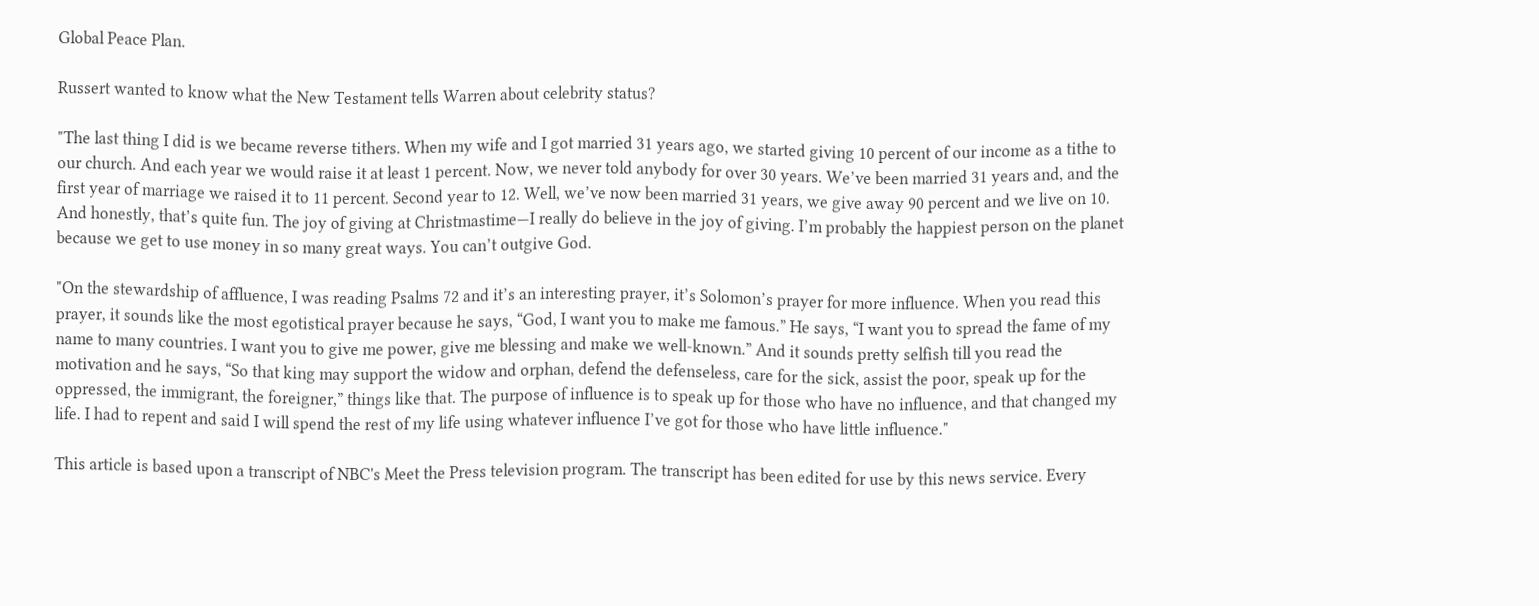Global Peace Plan.

Russert wanted to know what the New Testament tells Warren about celebrity status?

"The last thing I did is we became reverse tithers. When my wife and I got married 31 years ago, we started giving 10 percent of our income as a tithe to our church. And each year we would raise it at least 1 percent. Now, we never told anybody for over 30 years. We’ve been married 31 years and, and the first year of marriage we raised it to 11 percent. Second year to 12. Well, we’ve now been married 31 years, we give away 90 percent and we live on 10. And honestly, that’s quite fun. The joy of giving at Christmastime—I really do believe in the joy of giving. I’m probably the happiest person on the planet because we get to use money in so many great ways. You can’t outgive God.

"On the stewardship of affluence, I was reading Psalms 72 and it’s an interesting prayer, it’s Solomon’s prayer for more influence. When you read this prayer, it sounds like the most egotistical prayer because he says, “God, I want you to make me famous.” He says, “I want you to spread the fame of my name to many countries. I want you to give me power, give me blessing and make we well-known.” And it sounds pretty selfish till you read the motivation and he says, “So that king may support the widow and orphan, defend the defenseless, care for the sick, assist the poor, speak up for the oppressed, the immigrant, the foreigner,” things like that. The purpose of influence is to speak up for those who have no influence, and that changed my life. I had to repent and said I will spend the rest of my life using whatever influence I’ve got for those who have little influence."

This article is based upon a transcript of NBC's Meet the Press television program. The transcript has been edited for use by this news service. Every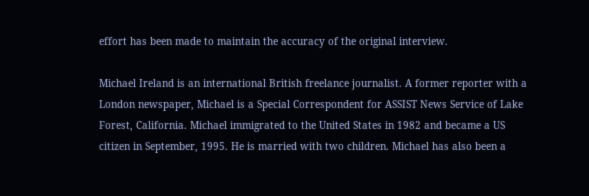effort has been made to maintain the accuracy of the original interview.

Michael Ireland is an international British freelance journalist. A former reporter with a London newspaper, Michael is a Special Correspondent for ASSIST News Service of Lake Forest, California. Michael immigrated to the United States in 1982 and became a US citizen in September, 1995. He is married with two children. Michael has also been a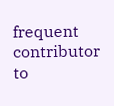frequent contributor to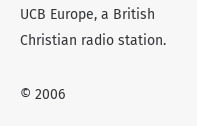UCB Europe, a British Christian radio station.

© 2006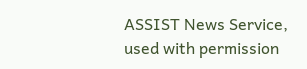ASSIST News Service, used with permission